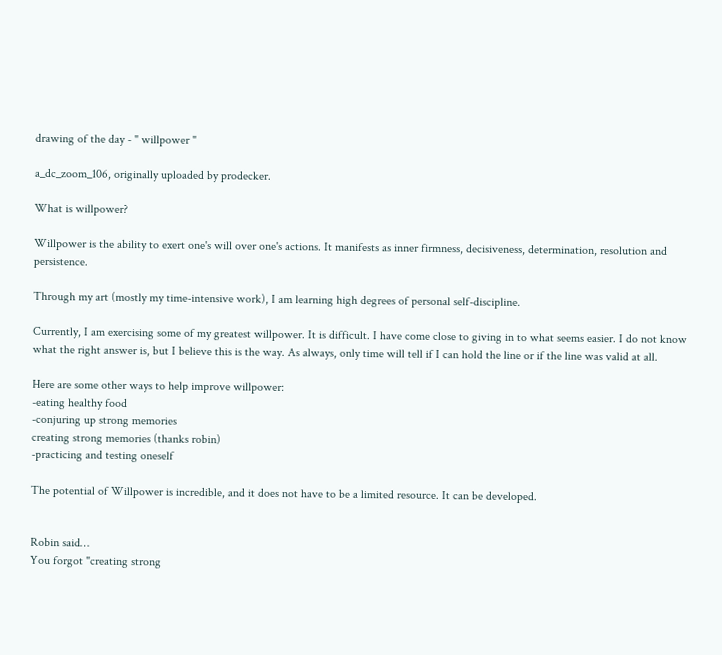drawing of the day - " willpower "

a_dc_zoom_106, originally uploaded by prodecker.

What is willpower?

Willpower is the ability to exert one's will over one's actions. It manifests as inner firmness, decisiveness, determination, resolution and persistence.

Through my art (mostly my time-intensive work), I am learning high degrees of personal self-discipline.

Currently, I am exercising some of my greatest willpower. It is difficult. I have come close to giving in to what seems easier. I do not know what the right answer is, but I believe this is the way. As always, only time will tell if I can hold the line or if the line was valid at all.

Here are some other ways to help improve willpower:
-eating healthy food
-conjuring up strong memories
creating strong memories (thanks robin)
-practicing and testing oneself

The potential of Willpower is incredible, and it does not have to be a limited resource. It can be developed.


Robin said…
You forgot "creating strong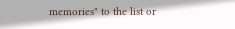memories" to the list or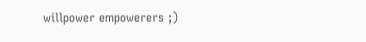willpower empowerers ;)